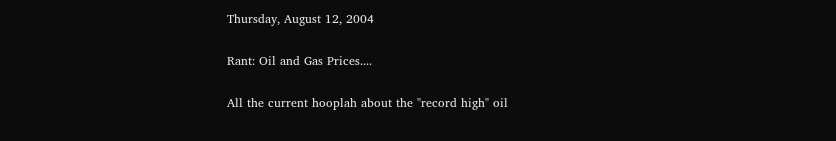Thursday, August 12, 2004

Rant: Oil and Gas Prices....

All the current hooplah about the "record high" oil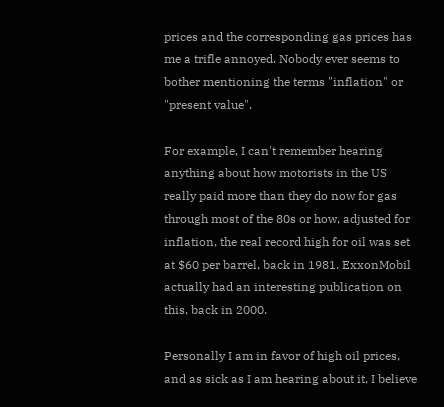prices and the corresponding gas prices has me a trifle annoyed. Nobody ever seems to bother mentioning the terms "inflation" or "present value".

For example, I can't remember hearing anything about how motorists in the US really paid more than they do now for gas through most of the 80s or how, adjusted for inflation, the real record high for oil was set at $60 per barrel, back in 1981. ExxonMobil actually had an interesting publication on this, back in 2000.

Personally I am in favor of high oil prices, and as sick as I am hearing about it, I believe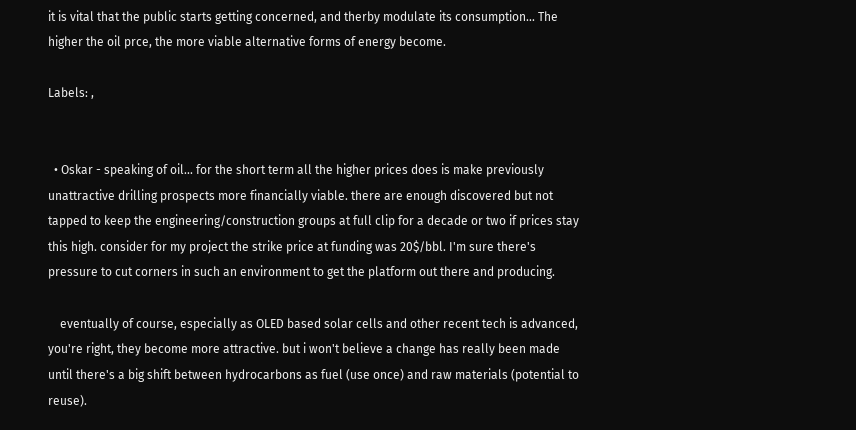it is vital that the public starts getting concerned, and therby modulate its consumption... The higher the oil prce, the more viable alternative forms of energy become.

Labels: ,


  • Oskar - speaking of oil... for the short term all the higher prices does is make previously unattractive drilling prospects more financially viable. there are enough discovered but not tapped to keep the engineering/construction groups at full clip for a decade or two if prices stay this high. consider for my project the strike price at funding was 20$/bbl. I'm sure there's pressure to cut corners in such an environment to get the platform out there and producing.

    eventually of course, especially as OLED based solar cells and other recent tech is advanced, you're right, they become more attractive. but i won't believe a change has really been made until there's a big shift between hydrocarbons as fuel (use once) and raw materials (potential to reuse).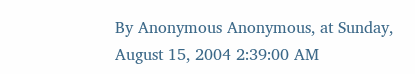By Anonymous Anonymous, at Sunday, August 15, 2004 2:39:00 AM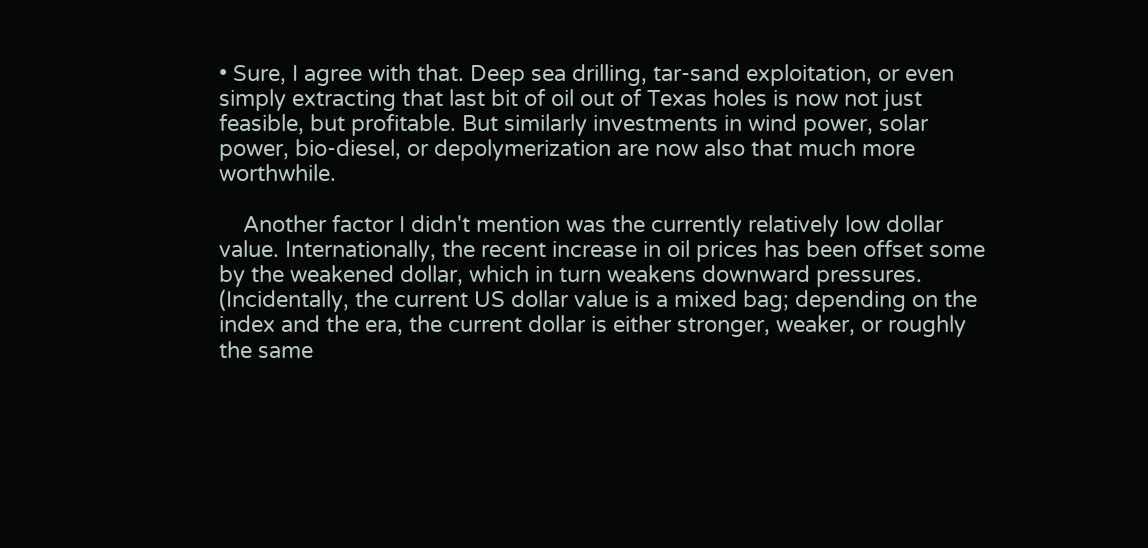• Sure, I agree with that. Deep sea drilling, tar-sand exploitation, or even simply extracting that last bit of oil out of Texas holes is now not just feasible, but profitable. But similarly investments in wind power, solar power, bio-diesel, or depolymerization are now also that much more worthwhile.

    Another factor I didn't mention was the currently relatively low dollar value. Internationally, the recent increase in oil prices has been offset some by the weakened dollar, which in turn weakens downward pressures. (Incidentally, the current US dollar value is a mixed bag; depending on the index and the era, the current dollar is either stronger, weaker, or roughly the same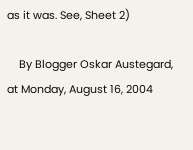as it was. See, Sheet 2)

    By Blogger Oskar Austegard, at Monday, August 16, 2004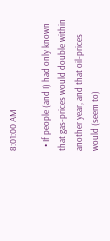8:01:00 AM

  • If people (and I) had only known that gas-prices would double within another year, and that oil-prices would (seem to)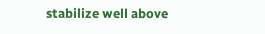stabilize well above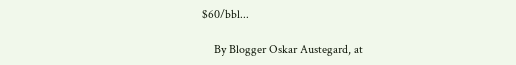$60/bbl...

    By Blogger Oskar Austegard, at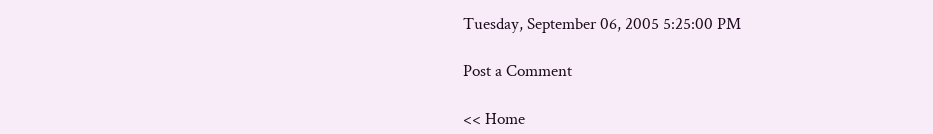Tuesday, September 06, 2005 5:25:00 PM

Post a Comment

<< Home